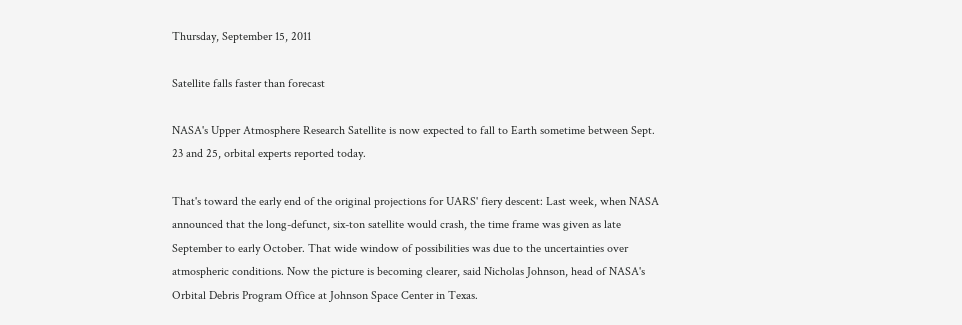Thursday, September 15, 2011

Satellite falls faster than forecast

NASA's Upper Atmosphere Research Satellite is now expected to fall to Earth sometime between Sept. 23 and 25, orbital experts reported today.

That's toward the early end of the original projections for UARS' fiery descent: Last week, when NASA announced that the long-defunct, six-ton satellite would crash, the time frame was given as late September to early October. That wide window of possibilities was due to the uncertainties over atmospheric conditions. Now the picture is becoming clearer, said Nicholas Johnson, head of NASA's Orbital Debris Program Office at Johnson Space Center in Texas.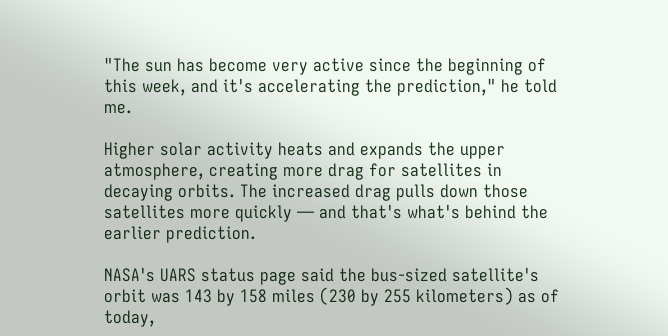"The sun has become very active since the beginning of this week, and it's accelerating the prediction," he told me.

Higher solar activity heats and expands the upper atmosphere, creating more drag for satellites in decaying orbits. The increased drag pulls down those satellites more quickly — and that's what's behind the earlier prediction.

NASA's UARS status page said the bus-sized satellite's orbit was 143 by 158 miles (230 by 255 kilometers) as of today,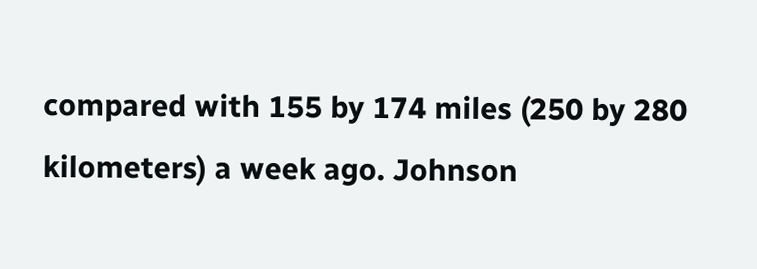compared with 155 by 174 miles (250 by 280 kilometers) a week ago. Johnson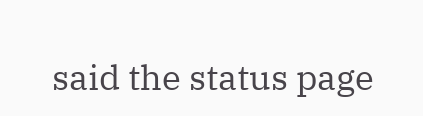said the status page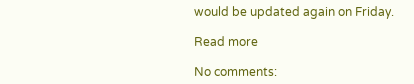would be updated again on Friday.

Read more

No comments: